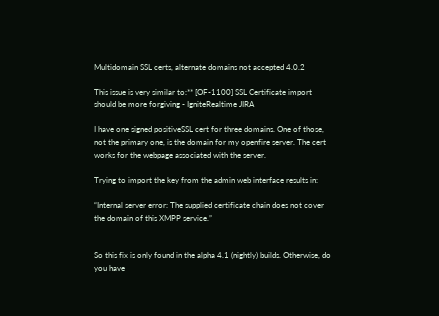Multidomain SSL certs, alternate domains not accepted 4.0.2

This issue is very similar to:** [OF-1100] SSL Certificate import should be more forgiving - IgniteRealtime JIRA

I have one signed positiveSSL cert for three domains. One of those, not the primary one, is the domain for my openfire server. The cert works for the webpage associated with the server.

Trying to import the key from the admin web interface results in:

“Internal server error: The supplied certificate chain does not cover the domain of this XMPP service.”


So this fix is only found in the alpha 4.1 (nightly) builds. Otherwise, do you have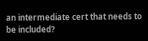an intermediate cert that needs to be included?